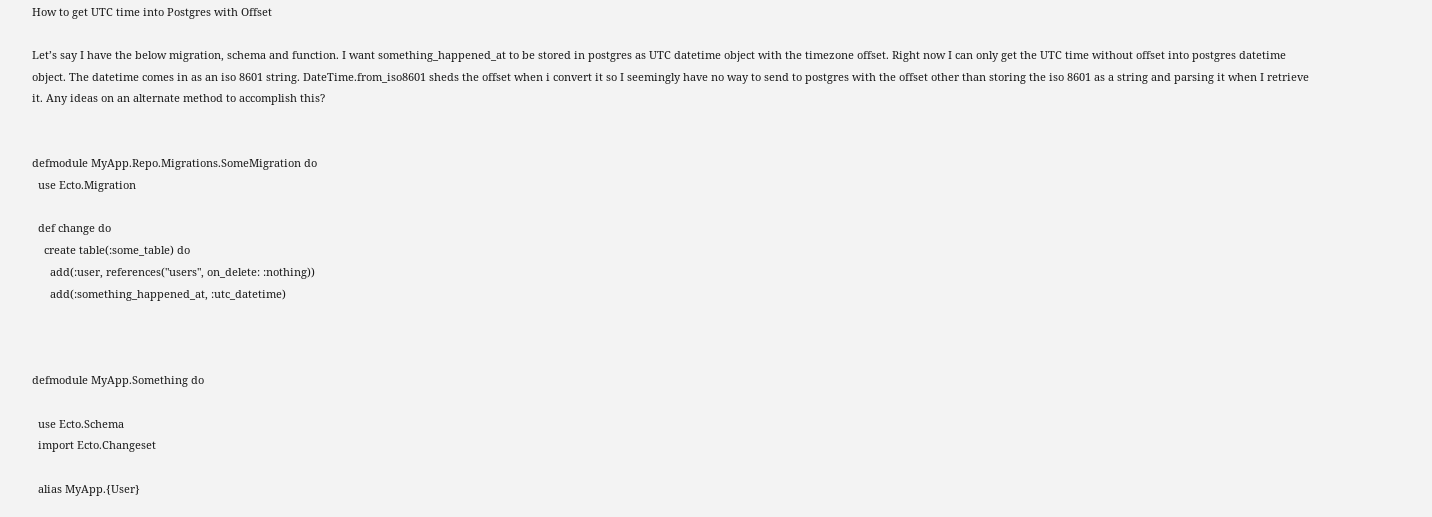How to get UTC time into Postgres with Offset

Let’s say I have the below migration, schema and function. I want something_happened_at to be stored in postgres as UTC datetime object with the timezone offset. Right now I can only get the UTC time without offset into postgres datetime object. The datetime comes in as an iso 8601 string. DateTime.from_iso8601 sheds the offset when i convert it so I seemingly have no way to send to postgres with the offset other than storing the iso 8601 as a string and parsing it when I retrieve it. Any ideas on an alternate method to accomplish this?


defmodule MyApp.Repo.Migrations.SomeMigration do
  use Ecto.Migration

  def change do
    create table(:some_table) do
      add(:user, references("users", on_delete: :nothing))
      add(:something_happened_at, :utc_datetime)



defmodule MyApp.Something do

  use Ecto.Schema
  import Ecto.Changeset

  alias MyApp.{User}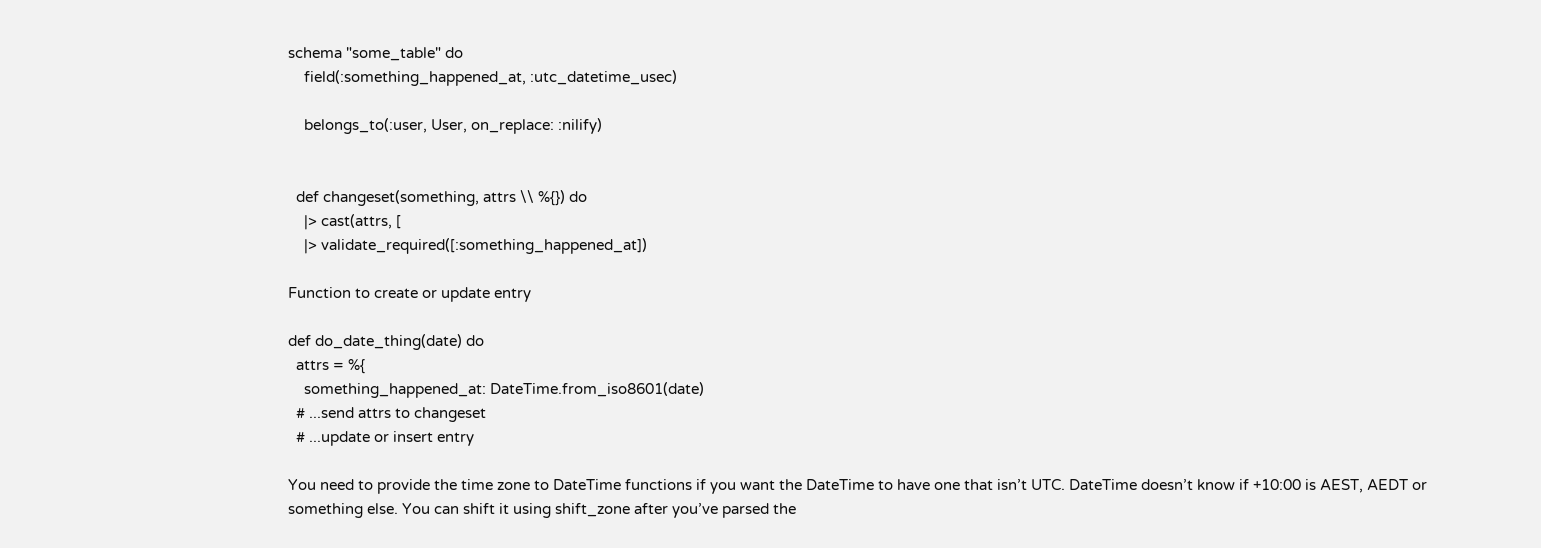schema "some_table" do
    field(:something_happened_at, :utc_datetime_usec)

    belongs_to(:user, User, on_replace: :nilify)


  def changeset(something, attrs \\ %{}) do
    |> cast(attrs, [
    |> validate_required([:something_happened_at])

Function to create or update entry

def do_date_thing(date) do
  attrs = %{
    something_happened_at: DateTime.from_iso8601(date)
  # ...send attrs to changeset
  # ...update or insert entry

You need to provide the time zone to DateTime functions if you want the DateTime to have one that isn’t UTC. DateTime doesn’t know if +10:00 is AEST, AEDT or something else. You can shift it using shift_zone after you’ve parsed the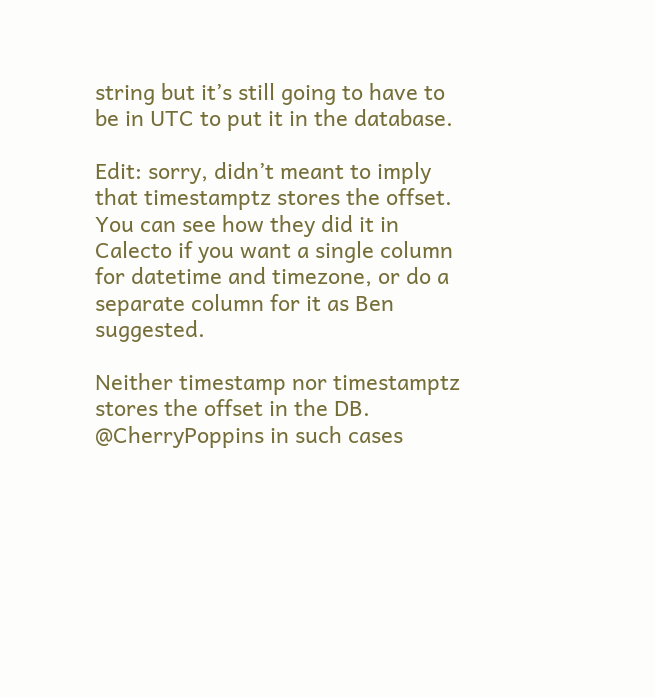string but it’s still going to have to be in UTC to put it in the database.

Edit: sorry, didn’t meant to imply that timestamptz stores the offset. You can see how they did it in Calecto if you want a single column for datetime and timezone, or do a separate column for it as Ben suggested.

Neither timestamp nor timestamptz stores the offset in the DB. @CherryPoppins in such cases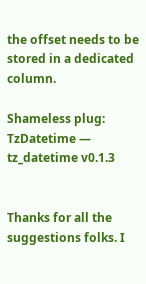the offset needs to be stored in a dedicated column.

Shameless plug: TzDatetime — tz_datetime v0.1.3


Thanks for all the suggestions folks. I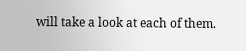will take a look at each of them.